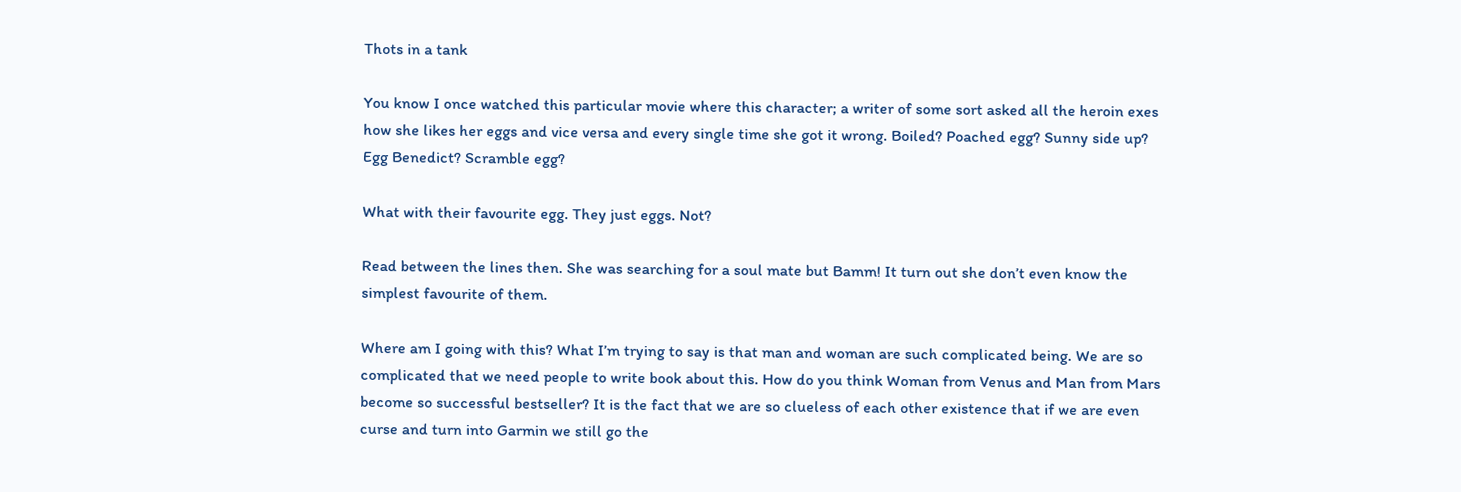Thots in a tank

You know I once watched this particular movie where this character; a writer of some sort asked all the heroin exes how she likes her eggs and vice versa and every single time she got it wrong. Boiled? Poached egg? Sunny side up? Egg Benedict? Scramble egg?

What with their favourite egg. They just eggs. Not?

Read between the lines then. She was searching for a soul mate but Bamm! It turn out she don’t even know the simplest favourite of them.

Where am I going with this? What I’m trying to say is that man and woman are such complicated being. We are so complicated that we need people to write book about this. How do you think Woman from Venus and Man from Mars become so successful bestseller? It is the fact that we are so clueless of each other existence that if we are even curse and turn into Garmin we still go the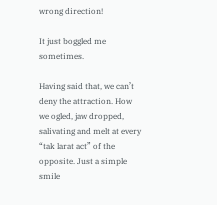wrong direction!

It just boggled me sometimes.

Having said that, we can’t deny the attraction. How we ogled, jaw dropped, salivating and melt at every “tak larat act” of the opposite. Just a simple smile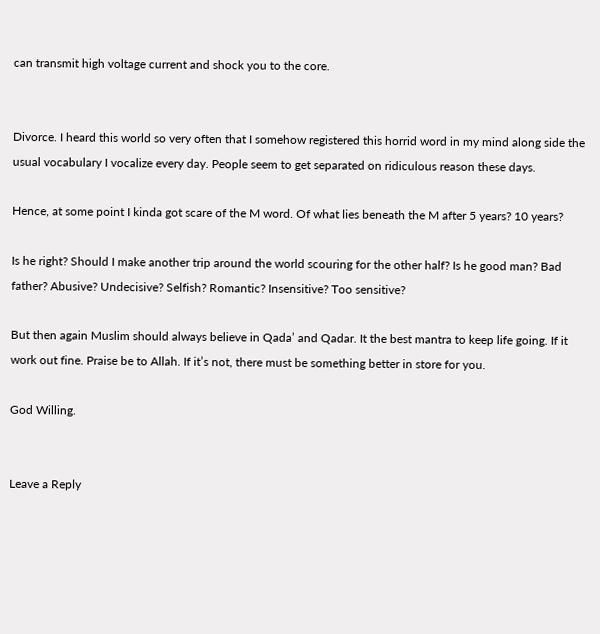can transmit high voltage current and shock you to the core.


Divorce. I heard this world so very often that I somehow registered this horrid word in my mind along side the usual vocabulary I vocalize every day. People seem to get separated on ridiculous reason these days.

Hence, at some point I kinda got scare of the M word. Of what lies beneath the M after 5 years? 10 years?

Is he right? Should I make another trip around the world scouring for the other half? Is he good man? Bad father? Abusive? Undecisive? Selfish? Romantic? Insensitive? Too sensitive?

But then again Muslim should always believe in Qada’ and Qadar. It the best mantra to keep life going. If it work out fine. Praise be to Allah. If it’s not, there must be something better in store for you.

God Willing.


Leave a Reply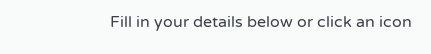Fill in your details below or click an icon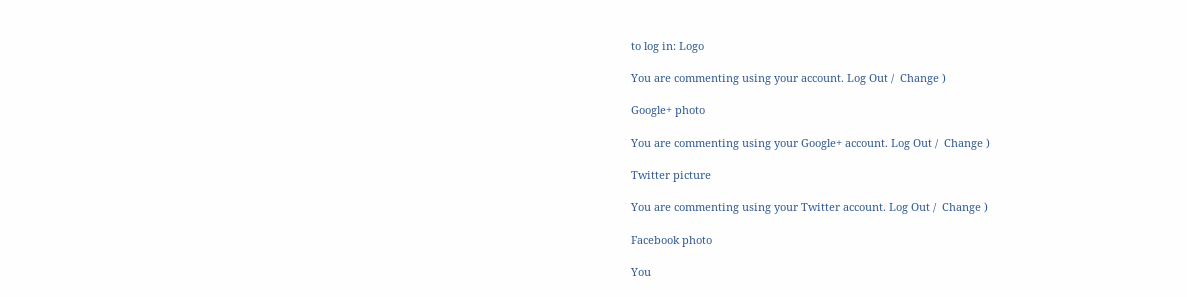to log in: Logo

You are commenting using your account. Log Out /  Change )

Google+ photo

You are commenting using your Google+ account. Log Out /  Change )

Twitter picture

You are commenting using your Twitter account. Log Out /  Change )

Facebook photo

You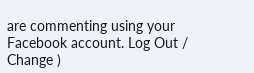are commenting using your Facebook account. Log Out /  Change )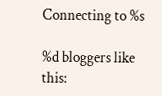Connecting to %s

%d bloggers like this: